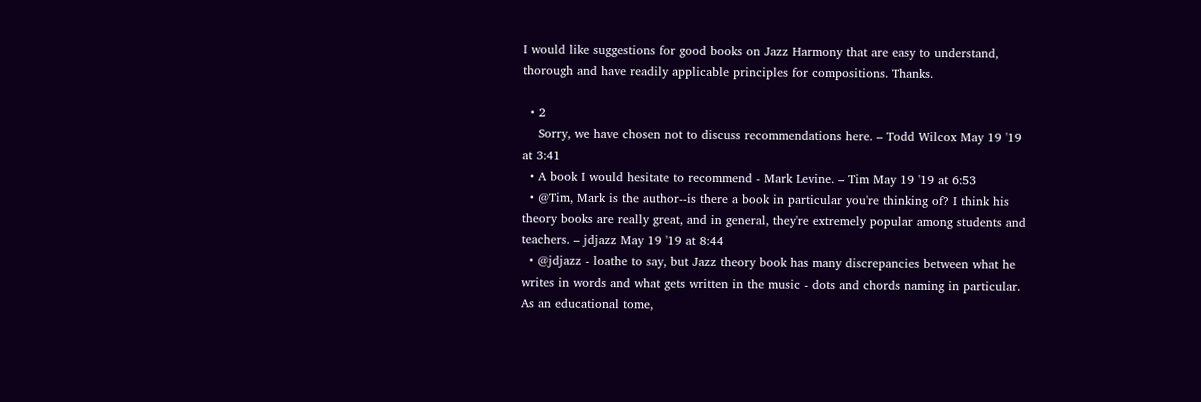I would like suggestions for good books on Jazz Harmony that are easy to understand, thorough and have readily applicable principles for compositions. Thanks.

  • 2
    Sorry, we have chosen not to discuss recommendations here. – Todd Wilcox May 19 '19 at 3:41
  • A book I would hesitate to recommend - Mark Levine. – Tim May 19 '19 at 6:53
  • @Tim, Mark is the author--is there a book in particular you're thinking of? I think his theory books are really great, and in general, they're extremely popular among students and teachers. – jdjazz May 19 '19 at 8:44
  • @jdjazz - loathe to say, but Jazz theory book has many discrepancies between what he writes in words and what gets written in the music - dots and chords naming in particular. As an educational tome,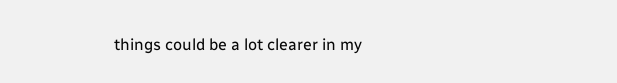things could be a lot clearer in my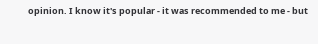opinion. I know it's popular - it was recommended to me - but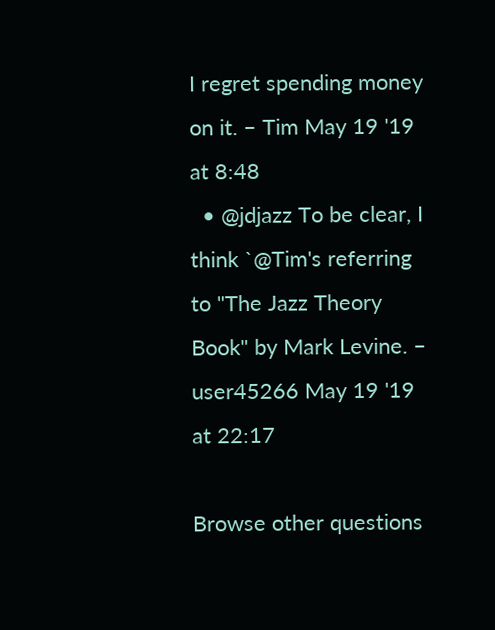I regret spending money on it. – Tim May 19 '19 at 8:48
  • @jdjazz To be clear, I think `@Tim's referring to "The Jazz Theory Book" by Mark Levine. – user45266 May 19 '19 at 22:17

Browse other questions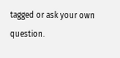tagged or ask your own question.